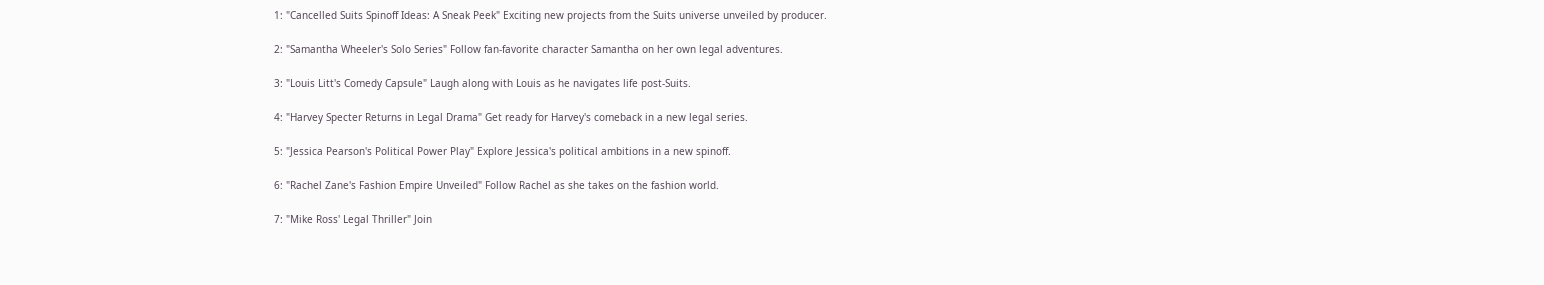1: "Cancelled Suits Spinoff Ideas: A Sneak Peek" Exciting new projects from the Suits universe unveiled by producer.

2: "Samantha Wheeler's Solo Series" Follow fan-favorite character Samantha on her own legal adventures.

3: "Louis Litt's Comedy Capsule" Laugh along with Louis as he navigates life post-Suits.

4: "Harvey Specter Returns in Legal Drama" Get ready for Harvey's comeback in a new legal series.

5: "Jessica Pearson's Political Power Play" Explore Jessica's political ambitions in a new spinoff.

6: "Rachel Zane's Fashion Empire Unveiled" Follow Rachel as she takes on the fashion world.

7: "Mike Ross' Legal Thriller" Join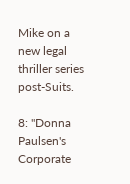Mike on a new legal thriller series post-Suits.

8: "Donna Paulsen's Corporate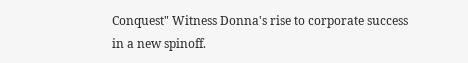Conquest" Witness Donna's rise to corporate success in a new spinoff.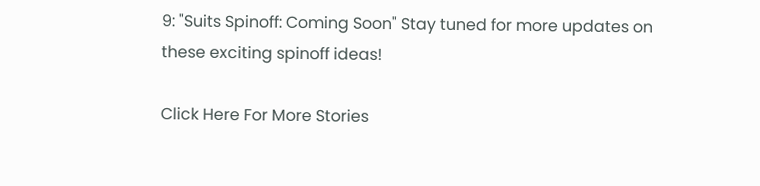9: "Suits Spinoff: Coming Soon" Stay tuned for more updates on these exciting spinoff ideas!

Click Here For More Stories